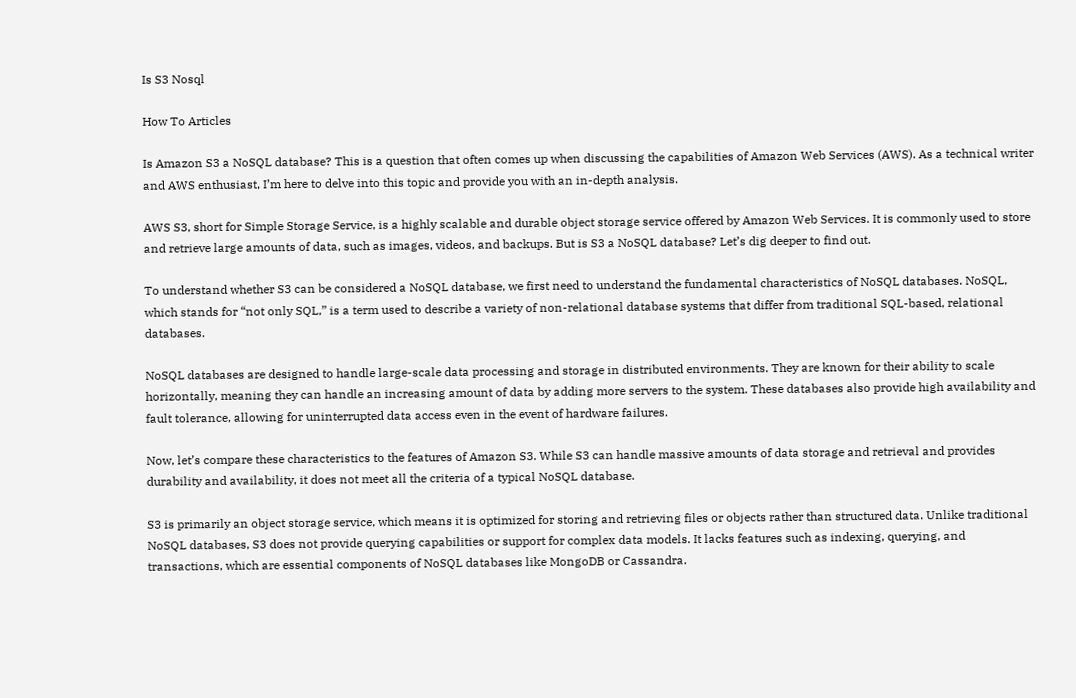Is S3 Nosql

How To Articles

Is Amazon S3 a NoSQL database? This is a question that often comes up when discussing the capabilities of Amazon Web Services (AWS). As a technical writer and AWS enthusiast, I’m here to delve into this topic and provide you with an in-depth analysis.

AWS S3, short for Simple Storage Service, is a highly scalable and durable object storage service offered by Amazon Web Services. It is commonly used to store and retrieve large amounts of data, such as images, videos, and backups. But is S3 a NoSQL database? Let’s dig deeper to find out.

To understand whether S3 can be considered a NoSQL database, we first need to understand the fundamental characteristics of NoSQL databases. NoSQL, which stands for “not only SQL,” is a term used to describe a variety of non-relational database systems that differ from traditional SQL-based, relational databases.

NoSQL databases are designed to handle large-scale data processing and storage in distributed environments. They are known for their ability to scale horizontally, meaning they can handle an increasing amount of data by adding more servers to the system. These databases also provide high availability and fault tolerance, allowing for uninterrupted data access even in the event of hardware failures.

Now, let’s compare these characteristics to the features of Amazon S3. While S3 can handle massive amounts of data storage and retrieval and provides durability and availability, it does not meet all the criteria of a typical NoSQL database.

S3 is primarily an object storage service, which means it is optimized for storing and retrieving files or objects rather than structured data. Unlike traditional NoSQL databases, S3 does not provide querying capabilities or support for complex data models. It lacks features such as indexing, querying, and transactions, which are essential components of NoSQL databases like MongoDB or Cassandra.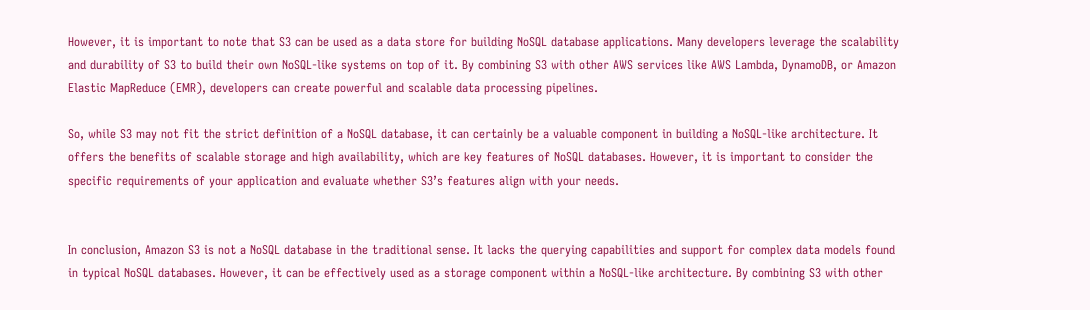However, it is important to note that S3 can be used as a data store for building NoSQL database applications. Many developers leverage the scalability and durability of S3 to build their own NoSQL-like systems on top of it. By combining S3 with other AWS services like AWS Lambda, DynamoDB, or Amazon Elastic MapReduce (EMR), developers can create powerful and scalable data processing pipelines.

So, while S3 may not fit the strict definition of a NoSQL database, it can certainly be a valuable component in building a NoSQL-like architecture. It offers the benefits of scalable storage and high availability, which are key features of NoSQL databases. However, it is important to consider the specific requirements of your application and evaluate whether S3’s features align with your needs.


In conclusion, Amazon S3 is not a NoSQL database in the traditional sense. It lacks the querying capabilities and support for complex data models found in typical NoSQL databases. However, it can be effectively used as a storage component within a NoSQL-like architecture. By combining S3 with other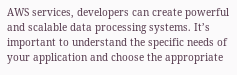AWS services, developers can create powerful and scalable data processing systems. It’s important to understand the specific needs of your application and choose the appropriate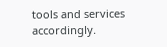tools and services accordingly.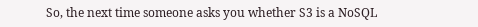So, the next time someone asks you whether S3 is a NoSQL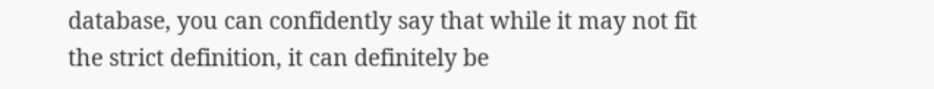database, you can confidently say that while it may not fit the strict definition, it can definitely be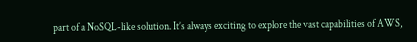part of a NoSQL-like solution. It’s always exciting to explore the vast capabilities of AWS,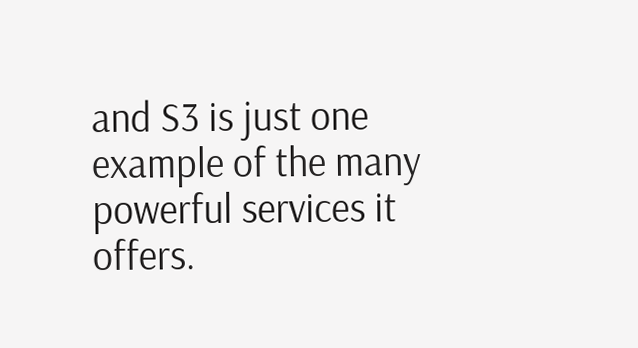and S3 is just one example of the many powerful services it offers.